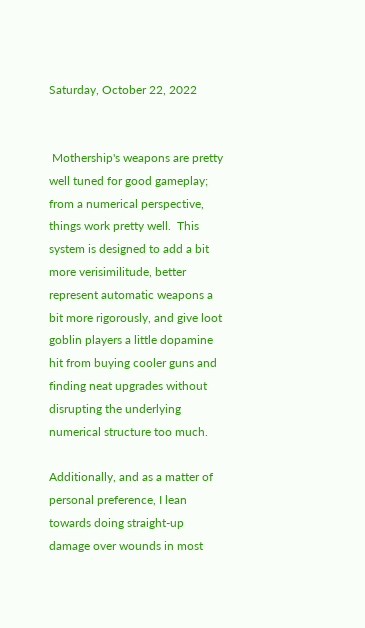Saturday, October 22, 2022


 Mothership's weapons are pretty well tuned for good gameplay; from a numerical perspective, things work pretty well.  This system is designed to add a bit more verisimilitude, better represent automatic weapons a bit more rigorously, and give loot goblin players a little dopamine hit from buying cooler guns and finding neat upgrades without disrupting the underlying numerical structure too much.

Additionally, and as a matter of personal preference, I lean towards doing straight-up damage over wounds in most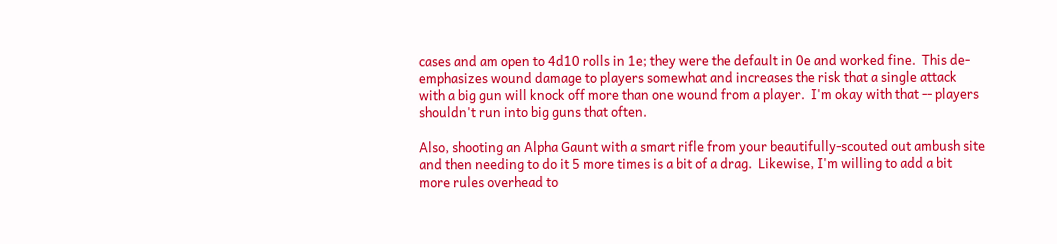cases and am open to 4d10 rolls in 1e; they were the default in 0e and worked fine.  This de-emphasizes wound damage to players somewhat and increases the risk that a single attack with a big gun will knock off more than one wound from a player.  I'm okay with that -- players shouldn't run into big guns that often.

Also, shooting an Alpha Gaunt with a smart rifle from your beautifully-scouted out ambush site and then needing to do it 5 more times is a bit of a drag.  Likewise, I'm willing to add a bit more rules overhead to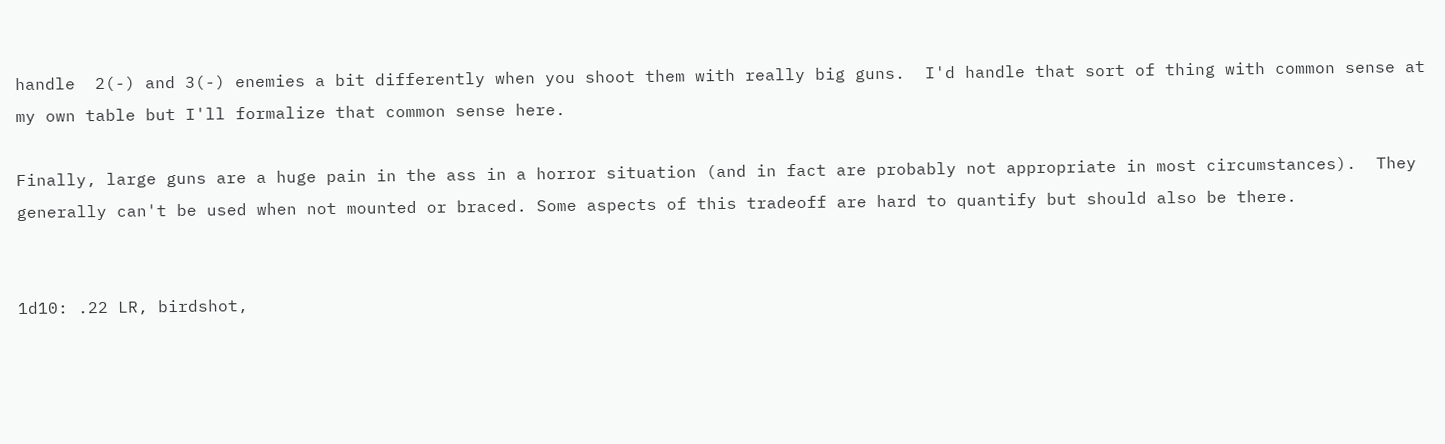handle  2(-) and 3(-) enemies a bit differently when you shoot them with really big guns.  I'd handle that sort of thing with common sense at my own table but I'll formalize that common sense here.

Finally, large guns are a huge pain in the ass in a horror situation (and in fact are probably not appropriate in most circumstances).  They generally can't be used when not mounted or braced. Some aspects of this tradeoff are hard to quantify but should also be there.


1d10: .22 LR, birdshot,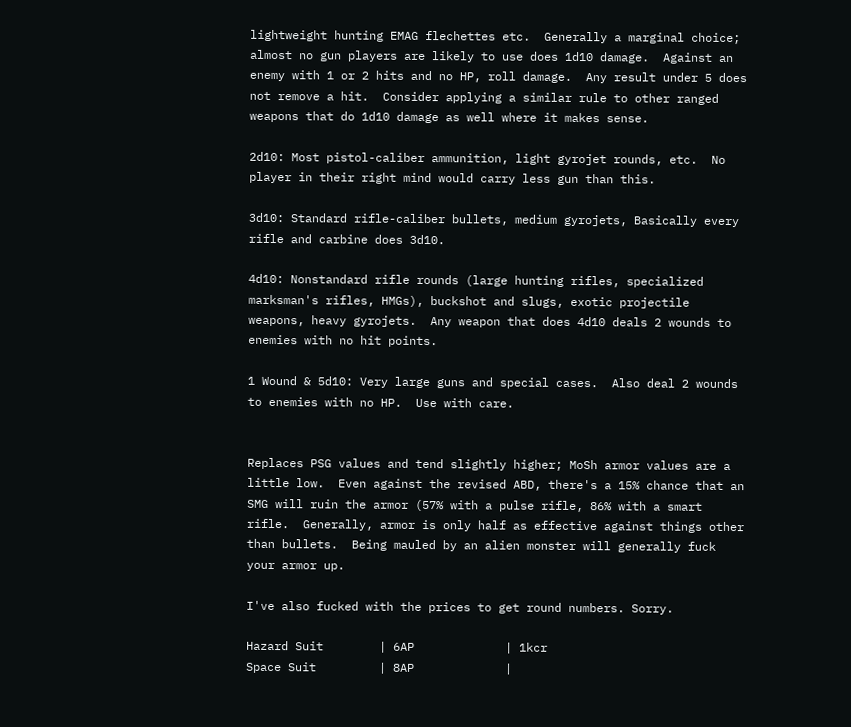lightweight hunting EMAG flechettes etc.  Generally a marginal choice; almost no gun players are likely to use does 1d10 damage.  Against an enemy with 1 or 2 hits and no HP, roll damage.  Any result under 5 does not remove a hit.  Consider applying a similar rule to other ranged weapons that do 1d10 damage as well where it makes sense.

2d10: Most pistol-caliber ammunition, light gyrojet rounds, etc.  No player in their right mind would carry less gun than this.

3d10: Standard rifle-caliber bullets, medium gyrojets, Basically every rifle and carbine does 3d10.

4d10: Nonstandard rifle rounds (large hunting rifles, specialized marksman's rifles, HMGs), buckshot and slugs, exotic projectile weapons, heavy gyrojets.  Any weapon that does 4d10 deals 2 wounds to enemies with no hit points.

1 Wound & 5d10: Very large guns and special cases.  Also deal 2 wounds to enemies with no HP.  Use with care.


Replaces PSG values and tend slightly higher; MoSh armor values are a little low.  Even against the revised ABD, there's a 15% chance that an SMG will ruin the armor (57% with a pulse rifle, 86% with a smart rifle.  Generally, armor is only half as effective against things other than bullets.  Being mauled by an alien monster will generally fuck your armor up.

I've also fucked with the prices to get round numbers. Sorry.

Hazard Suit        | 6AP             | 1kcr
Space Suit         | 8AP             |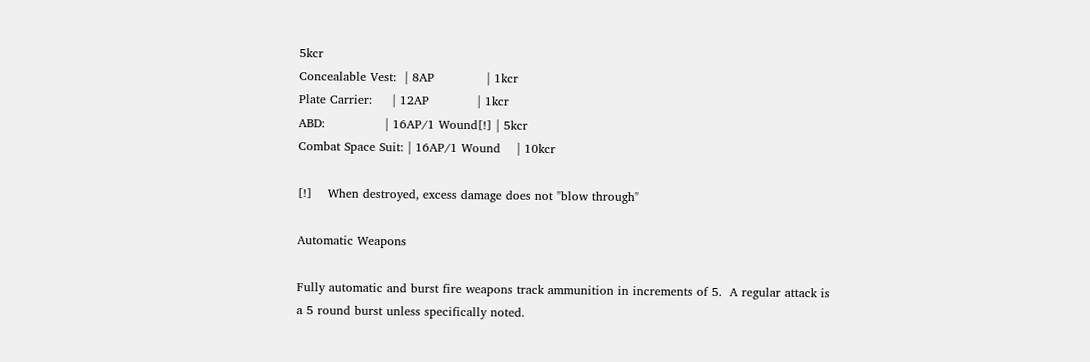5kcr
Concealable Vest:  | 8AP             | 1kcr
Plate Carrier:     | 12AP            | 1kcr
ABD:               | 16AP/1 Wound[!] | 5kcr
Combat Space Suit: | 16AP/1 Wound    | 10kcr

[!]    When destroyed, excess damage does not "blow through"

Automatic Weapons

Fully automatic and burst fire weapons track ammunition in increments of 5.  A regular attack is a 5 round burst unless specifically noted.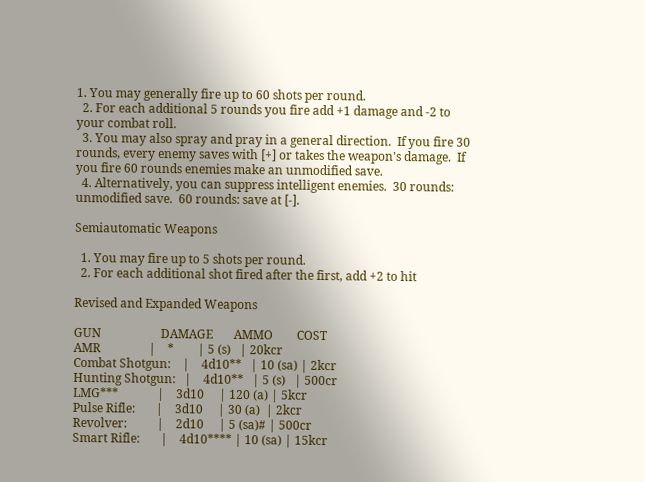1. You may generally fire up to 60 shots per round.
  2. For each additional 5 rounds you fire add +1 damage and -2 to your combat roll.
  3. You may also spray and pray in a general direction.  If you fire 30 rounds, every enemy saves with [+] or takes the weapon's damage.  If you fire 60 rounds enemies make an unmodified save.
  4. Alternatively, you can suppress intelligent enemies.  30 rounds: unmodified save.  60 rounds: save at [-].

Semiautomatic Weapons

  1. You may fire up to 5 shots per round.
  2. For each additional shot fired after the first, add +2 to hit

Revised and Expanded Weapons

GUN                    DAMAGE       AMMO        COST
AMR                |    *        | 5 (s)   | 20kcr
Combat Shotgun:    |    4d10**   | 10 (sa) | 2kcr
Hunting Shotgun:   |    4d10**   | 5 (s)   | 500cr
LMG***             |    3d10     | 120 (a) | 5kcr
Pulse Rifle:       |    3d10     | 30 (a)  | 2kcr
Revolver:          |    2d10     | 5 (sa)# | 500cr
Smart Rifle:       |    4d10**** | 10 (sa) | 15kcr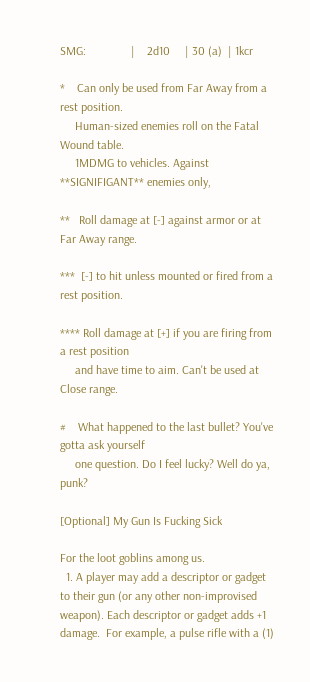SMG:               |    2d10     | 30 (a)  | 1kcr

*    Can only be used from Far Away from a rest position.
     Human-sized enemies roll on the Fatal Wound table.
     1MDMG to vehicles. Against **SIGNIFIGANT** enemies only,

**   Roll damage at [-] against armor or at Far Away range.

***  [-] to hit unless mounted or fired from a rest position.

**** Roll damage at [+] if you are firing from a rest position
     and have time to aim. Can't be used at Close range.

#    What happened to the last bullet? You've gotta ask yourself
     one question. Do I feel lucky? Well do ya, punk?

[Optional] My Gun Is Fucking Sick

For the loot goblins among us.
  1. A player may add a descriptor or gadget to their gun (or any other non-improvised weapon). Each descriptor or gadget adds +1 damage.  For example, a pulse rifle with a (1)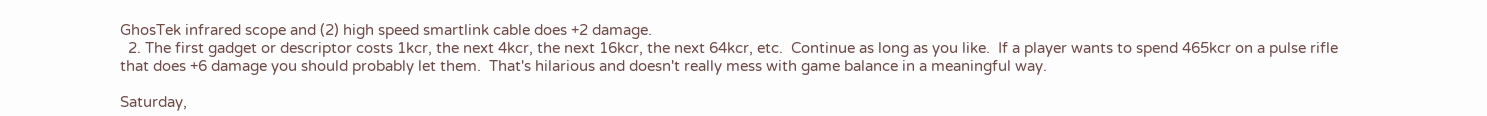GhosTek infrared scope and (2) high speed smartlink cable does +2 damage.
  2. The first gadget or descriptor costs 1kcr, the next 4kcr, the next 16kcr, the next 64kcr, etc.  Continue as long as you like.  If a player wants to spend 465kcr on a pulse rifle that does +6 damage you should probably let them.  That's hilarious and doesn't really mess with game balance in a meaningful way.

Saturday,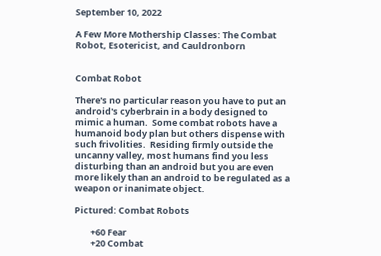September 10, 2022

A Few More Mothership Classes: The Combat Robot, Esotericist, and Cauldronborn


Combat Robot

There's no particular reason you have to put an android's cyberbrain in a body designed to mimic a human.  Some combat robots have a humanoid body plan but others dispense with such frivolities.  Residing firmly outside the uncanny valley, most humans find you less disturbing than an android but you are even more likely than an android to be regulated as a weapon or inanimate object.

Pictured: Combat Robots

        +60 Fear
        +20 Combat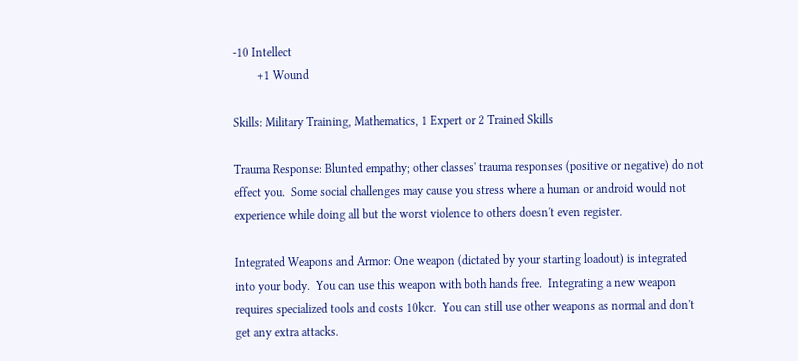-10 Intellect
        +1 Wound

Skills: Military Training, Mathematics, 1 Expert or 2 Trained Skills

Trauma Response: Blunted empathy; other classes' trauma responses (positive or negative) do not effect you.  Some social challenges may cause you stress where a human or android would not experience while doing all but the worst violence to others doesn't even register.

Integrated Weapons and Armor: One weapon (dictated by your starting loadout) is integrated into your body.  You can use this weapon with both hands free.  Integrating a new weapon requires specialized tools and costs 10kcr.  You can still use other weapons as normal and don't get any extra attacks.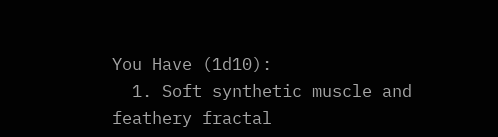You Have (1d10):
  1. Soft synthetic muscle and feathery fractal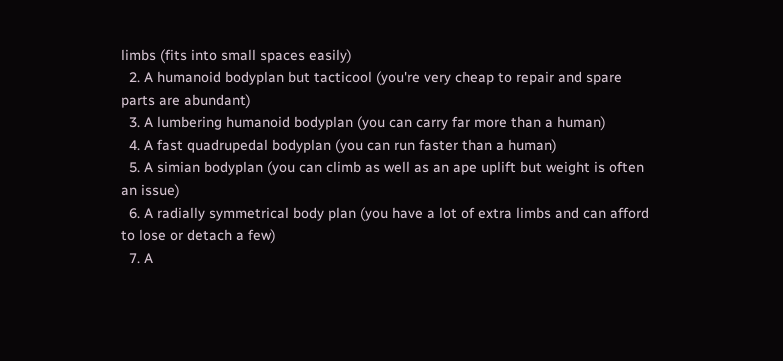limbs (fits into small spaces easily)
  2. A humanoid bodyplan but tacticool (you're very cheap to repair and spare parts are abundant)
  3. A lumbering humanoid bodyplan (you can carry far more than a human)
  4. A fast quadrupedal bodyplan (you can run faster than a human)
  5. A simian bodyplan (you can climb as well as an ape uplift but weight is often an issue)
  6. A radially symmetrical body plan (you have a lot of extra limbs and can afford to lose or detach a few)
  7. A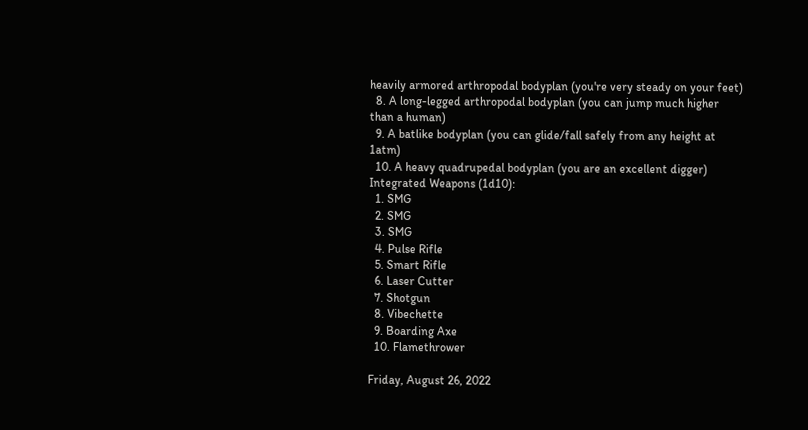heavily armored arthropodal bodyplan (you're very steady on your feet)
  8. A long-legged arthropodal bodyplan (you can jump much higher than a human)
  9. A batlike bodyplan (you can glide/fall safely from any height at 1atm)
  10. A heavy quadrupedal bodyplan (you are an excellent digger)
Integrated Weapons (1d10):
  1. SMG
  2. SMG
  3. SMG
  4. Pulse Rifle
  5. Smart Rifle
  6. Laser Cutter
  7. Shotgun
  8. Vibechette
  9. Boarding Axe
  10. Flamethrower

Friday, August 26, 2022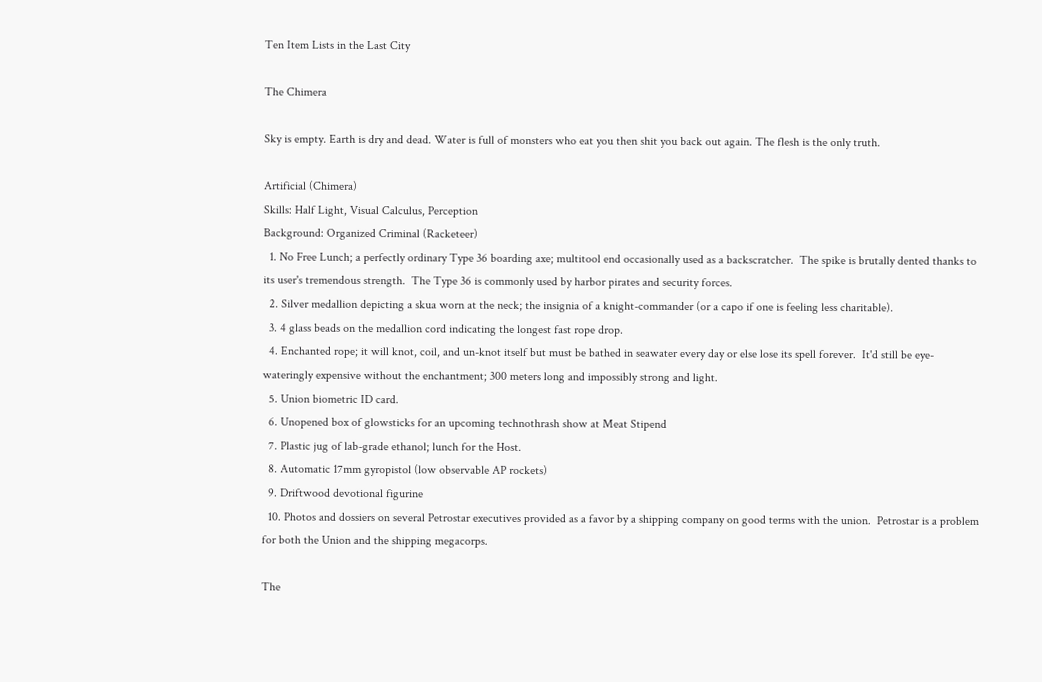Ten Item Lists in the Last City

The Chimera

Sky is empty. Earth is dry and dead. Water is full of monsters who eat you then shit you back out again. The flesh is the only truth.

Artificial (Chimera)
Skills: Half Light, Visual Calculus, Perception
Background: Organized Criminal (Racketeer)
  1. No Free Lunch; a perfectly ordinary Type 36 boarding axe; multitool end occasionally used as a backscratcher.  The spike is brutally dented thanks to its user's tremendous strength.  The Type 36 is commonly used by harbor pirates and security forces.
  2. Silver medallion depicting a skua worn at the neck; the insignia of a knight-commander (or a capo if one is feeling less charitable).
  3. 4 glass beads on the medallion cord indicating the longest fast rope drop.
  4. Enchanted rope; it will knot, coil, and un-knot itself but must be bathed in seawater every day or else lose its spell forever.  It'd still be eye-wateringly expensive without the enchantment; 300 meters long and impossibly strong and light.
  5. Union biometric ID card.
  6. Unopened box of glowsticks for an upcoming technothrash show at Meat Stipend
  7. Plastic jug of lab-grade ethanol; lunch for the Host.
  8. Automatic 17mm gyropistol (low observable AP rockets)
  9. Driftwood devotional figurine
  10. Photos and dossiers on several Petrostar executives provided as a favor by a shipping company on good terms with the union.  Petrostar is a problem for both the Union and the shipping megacorps.

The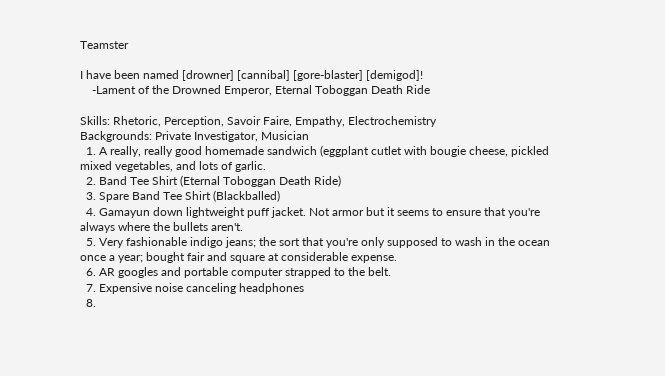Teamster

I have been named [drowner] [cannibal] [gore-blaster] [demigod]!
    -Lament of the Drowned Emperor, Eternal Toboggan Death Ride

Skills: Rhetoric, Perception, Savoir Faire, Empathy, Electrochemistry
Backgrounds: Private Investigator, Musician
  1. A really, really good homemade sandwich (eggplant cutlet with bougie cheese, pickled mixed vegetables, and lots of garlic.
  2. Band Tee Shirt (Eternal Toboggan Death Ride)
  3. Spare Band Tee Shirt (Blackballed)
  4. Gamayun down lightweight puff jacket. Not armor but it seems to ensure that you're always where the bullets aren't.
  5. Very fashionable indigo jeans; the sort that you're only supposed to wash in the ocean once a year; bought fair and square at considerable expense.
  6. AR googles and portable computer strapped to the belt.
  7. Expensive noise canceling headphones
  8.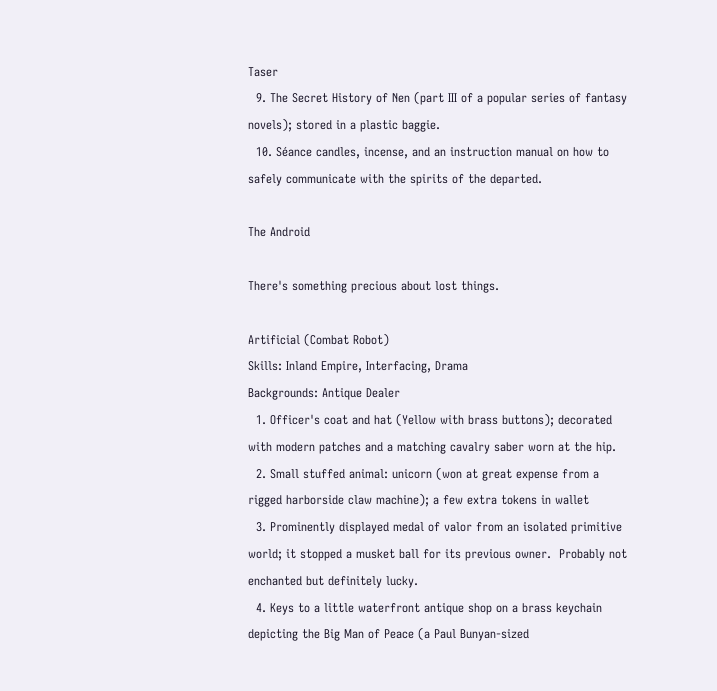Taser
  9. The Secret History of Nen (part III of a popular series of fantasy novels); stored in a plastic baggie.
  10. Séance candles, incense, and an instruction manual on how to safely communicate with the spirits of the departed.

The Android

There's something precious about lost things.

Artificial (Combat Robot)
Skills: Inland Empire, Interfacing, Drama
Backgrounds: Antique Dealer
  1. Officer's coat and hat (Yellow with brass buttons); decorated with modern patches and a matching cavalry saber worn at the hip.
  2. Small stuffed animal: unicorn (won at great expense from a rigged harborside claw machine); a few extra tokens in wallet
  3. Prominently displayed medal of valor from an isolated primitive world; it stopped a musket ball for its previous owner.  Probably not enchanted but definitely lucky.
  4. Keys to a little waterfront antique shop on a brass keychain depicting the Big Man of Peace (a Paul Bunyan-sized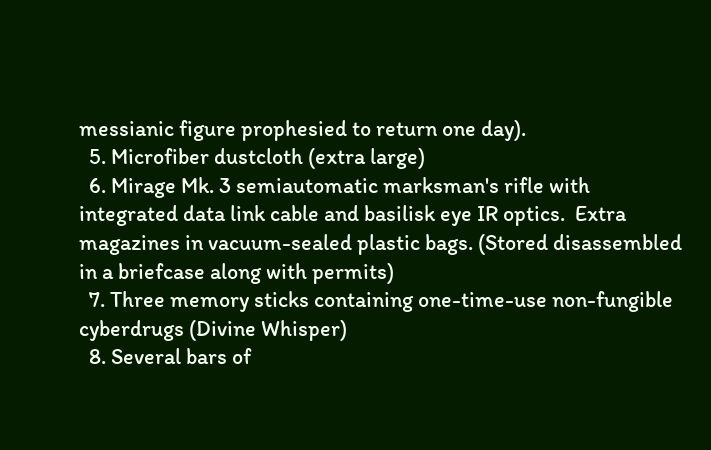messianic figure prophesied to return one day).
  5. Microfiber dustcloth (extra large)
  6. Mirage Mk. 3 semiautomatic marksman's rifle with integrated data link cable and basilisk eye IR optics.  Extra magazines in vacuum-sealed plastic bags. (Stored disassembled in a briefcase along with permits)
  7. Three memory sticks containing one-time-use non-fungible cyberdrugs (Divine Whisper)
  8. Several bars of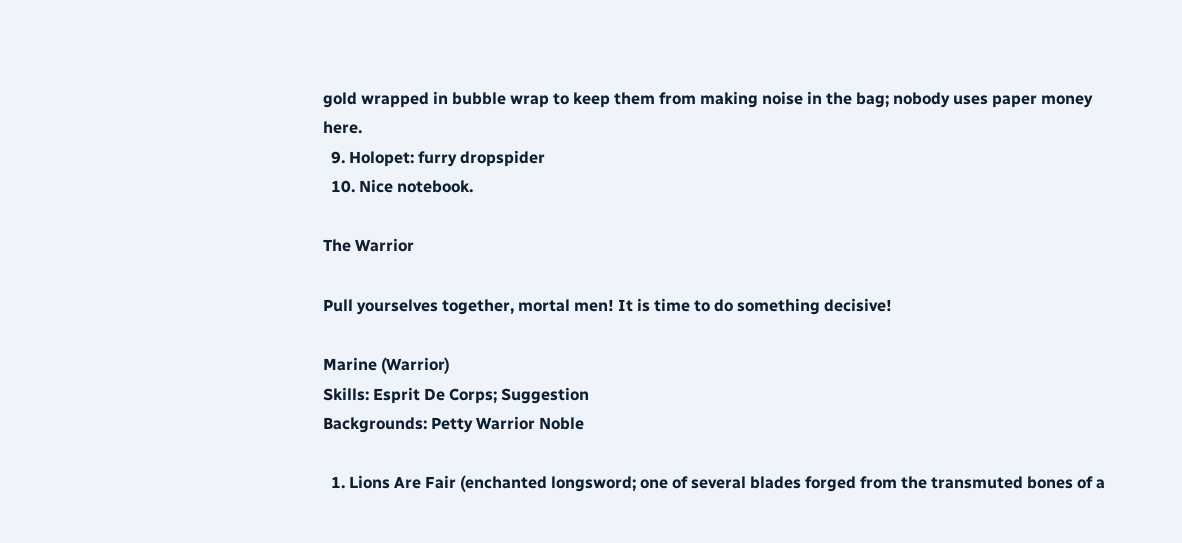gold wrapped in bubble wrap to keep them from making noise in the bag; nobody uses paper money here.
  9. Holopet: furry dropspider
  10. Nice notebook.

The Warrior

Pull yourselves together, mortal men! It is time to do something decisive!

Marine (Warrior)
Skills: Esprit De Corps; Suggestion
Backgrounds: Petty Warrior Noble

  1. Lions Are Fair (enchanted longsword; one of several blades forged from the transmuted bones of a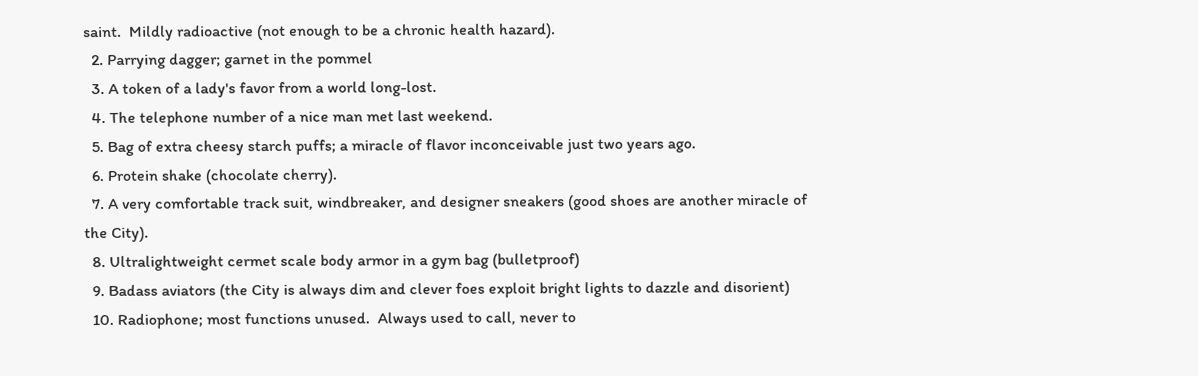saint.  Mildly radioactive (not enough to be a chronic health hazard).
  2. Parrying dagger; garnet in the pommel
  3. A token of a lady's favor from a world long-lost.
  4. The telephone number of a nice man met last weekend.
  5. Bag of extra cheesy starch puffs; a miracle of flavor inconceivable just two years ago.
  6. Protein shake (chocolate cherry).
  7. A very comfortable track suit, windbreaker, and designer sneakers (good shoes are another miracle of the City).
  8. Ultralightweight cermet scale body armor in a gym bag (bulletproof)
  9. Badass aviators (the City is always dim and clever foes exploit bright lights to dazzle and disorient)
  10. Radiophone; most functions unused.  Always used to call, never to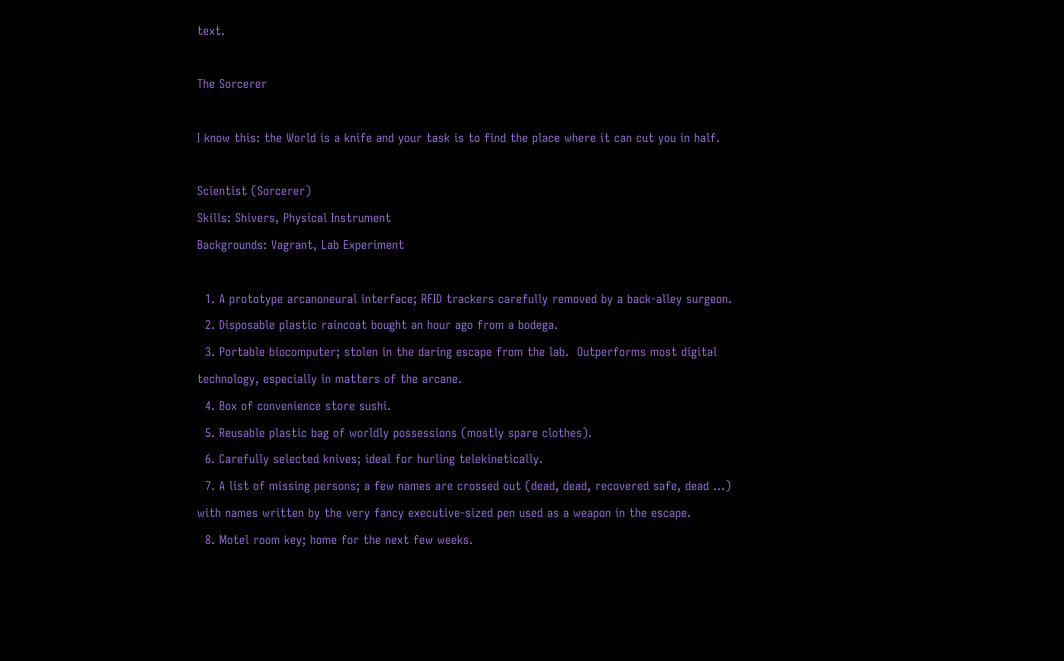text.

The Sorcerer

I know this: the World is a knife and your task is to find the place where it can cut you in half.

Scientist (Sorcerer)
Skills: Shivers, Physical Instrument
Backgrounds: Vagrant, Lab Experiment

  1. A prototype arcanoneural interface; RFID trackers carefully removed by a back-alley surgeon.
  2. Disposable plastic raincoat bought an hour ago from a bodega.
  3. Portable biocomputer; stolen in the daring escape from the lab.  Outperforms most digital technology, especially in matters of the arcane.
  4. Box of convenience store sushi.
  5. Reusable plastic bag of worldly possessions (mostly spare clothes).
  6. Carefully selected knives; ideal for hurling telekinetically.
  7. A list of missing persons; a few names are crossed out (dead, dead, recovered safe, dead ...) with names written by the very fancy executive-sized pen used as a weapon in the escape.
  8. Motel room key; home for the next few weeks.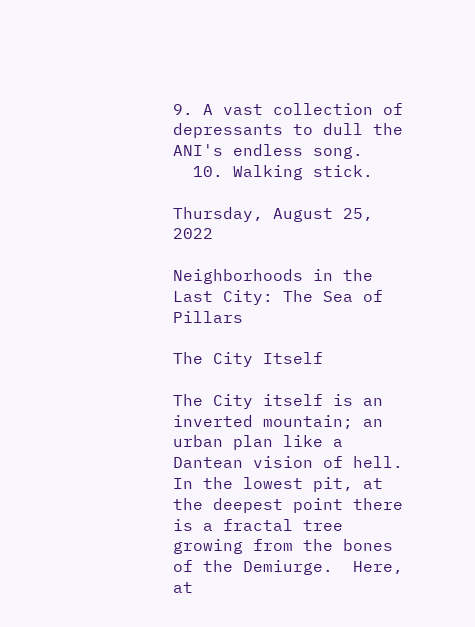9. A vast collection of depressants to dull the ANI's endless song.
  10. Walking stick.

Thursday, August 25, 2022

Neighborhoods in the Last City: The Sea of Pillars

The City Itself

The City itself is an inverted mountain; an urban plan like a Dantean vision of hell.  In the lowest pit, at the deepest point there is a fractal tree growing from the bones of the Demiurge.  Here, at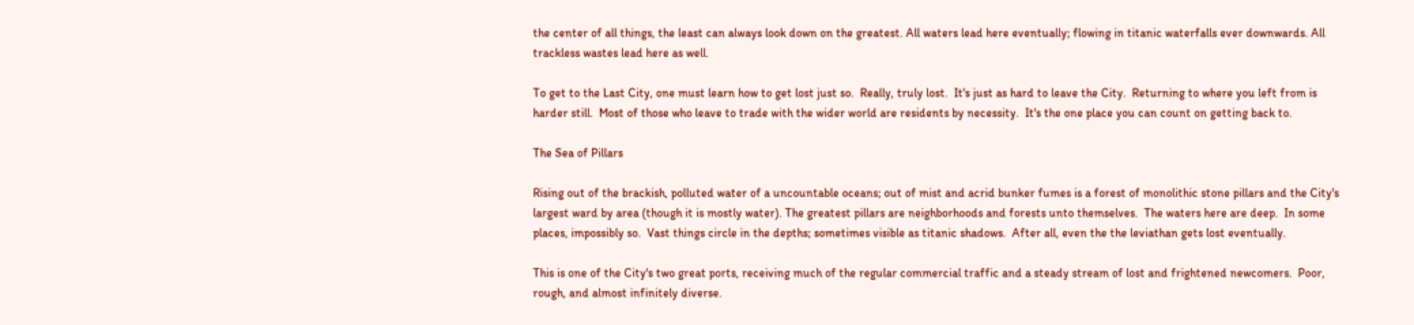the center of all things, the least can always look down on the greatest. All waters lead here eventually; flowing in titanic waterfalls ever downwards. All trackless wastes lead here as well.

To get to the Last City, one must learn how to get lost just so.  Really, truly lost.  It's just as hard to leave the City.  Returning to where you left from is harder still.  Most of those who leave to trade with the wider world are residents by necessity.  It's the one place you can count on getting back to.

The Sea of Pillars

Rising out of the brackish, polluted water of a uncountable oceans; out of mist and acrid bunker fumes is a forest of monolithic stone pillars and the City's largest ward by area (though it is mostly water). The greatest pillars are neighborhoods and forests unto themselves.  The waters here are deep.  In some places, impossibly so.  Vast things circle in the depths; sometimes visible as titanic shadows.  After all, even the the leviathan gets lost eventually.

This is one of the City's two great ports, receiving much of the regular commercial traffic and a steady stream of lost and frightened newcomers.  Poor, rough, and almost infinitely diverse.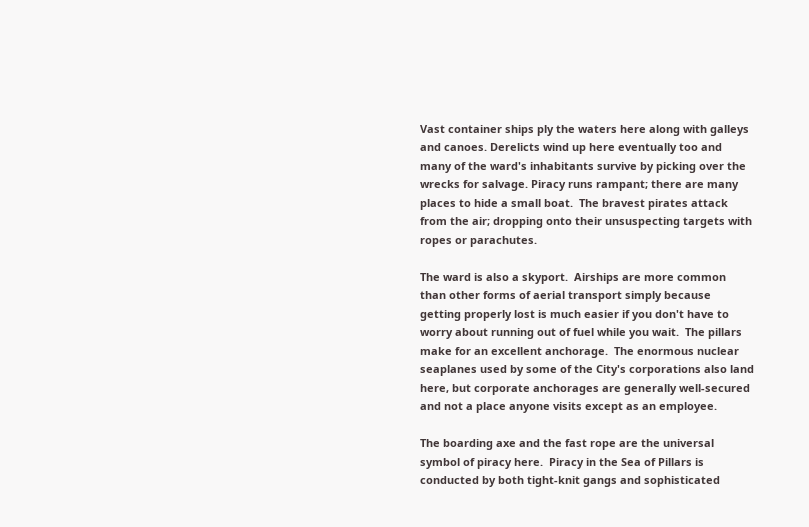Vast container ships ply the waters here along with galleys and canoes. Derelicts wind up here eventually too and many of the ward's inhabitants survive by picking over the wrecks for salvage. Piracy runs rampant; there are many places to hide a small boat.  The bravest pirates attack from the air; dropping onto their unsuspecting targets with ropes or parachutes.

The ward is also a skyport.  Airships are more common than other forms of aerial transport simply because getting properly lost is much easier if you don't have to worry about running out of fuel while you wait.  The pillars make for an excellent anchorage.  The enormous nuclear seaplanes used by some of the City's corporations also land here, but corporate anchorages are generally well-secured and not a place anyone visits except as an employee.

The boarding axe and the fast rope are the universal symbol of piracy here.  Piracy in the Sea of Pillars is conducted by both tight-knit gangs and sophisticated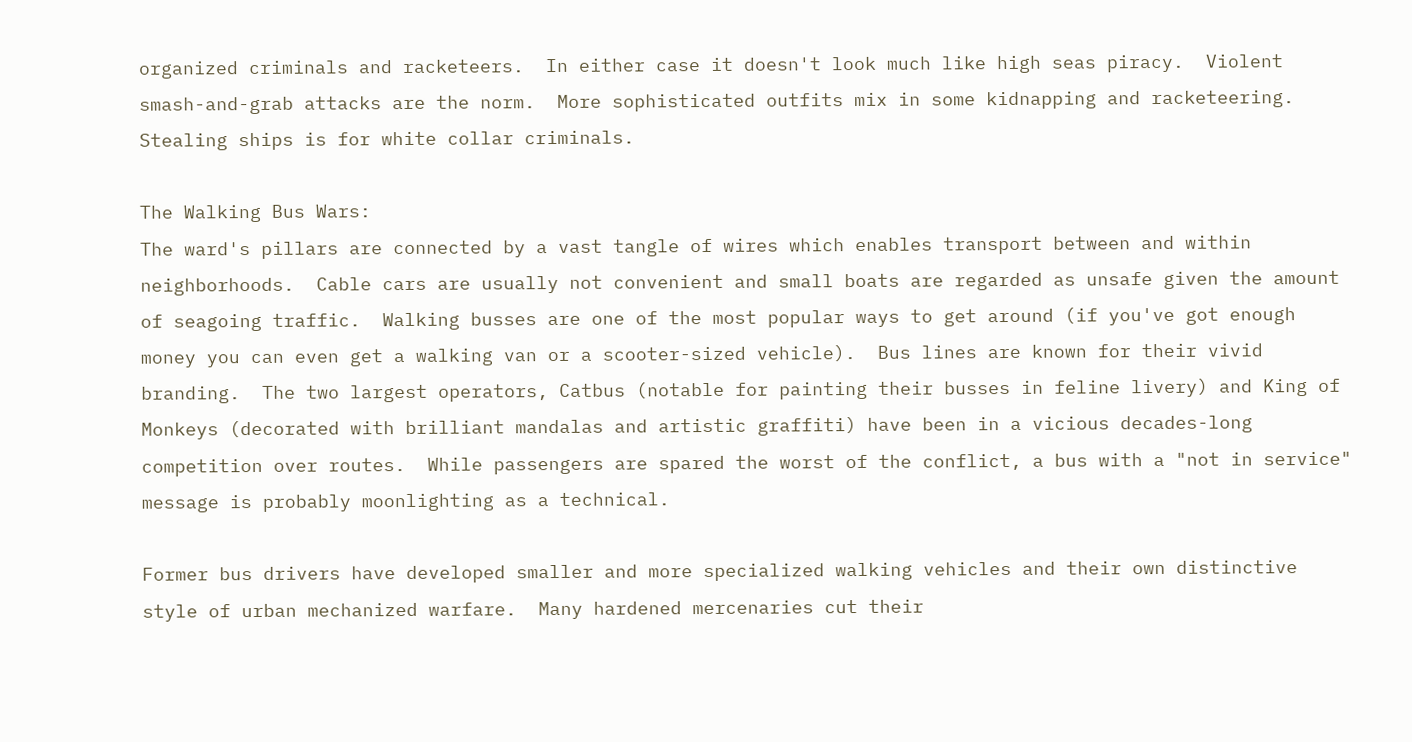organized criminals and racketeers.  In either case it doesn't look much like high seas piracy.  Violent smash-and-grab attacks are the norm.  More sophisticated outfits mix in some kidnapping and racketeering.  Stealing ships is for white collar criminals.

The Walking Bus Wars:
The ward's pillars are connected by a vast tangle of wires which enables transport between and within neighborhoods.  Cable cars are usually not convenient and small boats are regarded as unsafe given the amount of seagoing traffic.  Walking busses are one of the most popular ways to get around (if you've got enough money you can even get a walking van or a scooter-sized vehicle).  Bus lines are known for their vivid branding.  The two largest operators, Catbus (notable for painting their busses in feline livery) and King of Monkeys (decorated with brilliant mandalas and artistic graffiti) have been in a vicious decades-long  competition over routes.  While passengers are spared the worst of the conflict, a bus with a "not in service" message is probably moonlighting as a technical.

Former bus drivers have developed smaller and more specialized walking vehicles and their own distinctive style of urban mechanized warfare.  Many hardened mercenaries cut their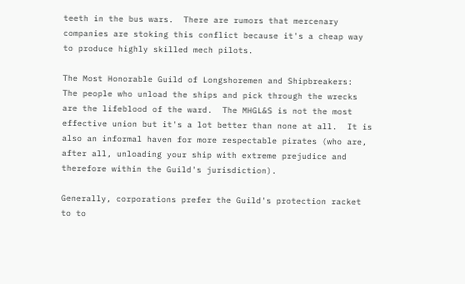teeth in the bus wars.  There are rumors that mercenary companies are stoking this conflict because it's a cheap way to produce highly skilled mech pilots.

The Most Honorable Guild of Longshoremen and Shipbreakers:
The people who unload the ships and pick through the wrecks are the lifeblood of the ward.  The MHGL&S is not the most effective union but it's a lot better than none at all.  It is also an informal haven for more respectable pirates (who are, after all, unloading your ship with extreme prejudice and therefore within the Guild's jurisdiction).

Generally, corporations prefer the Guild's protection racket to to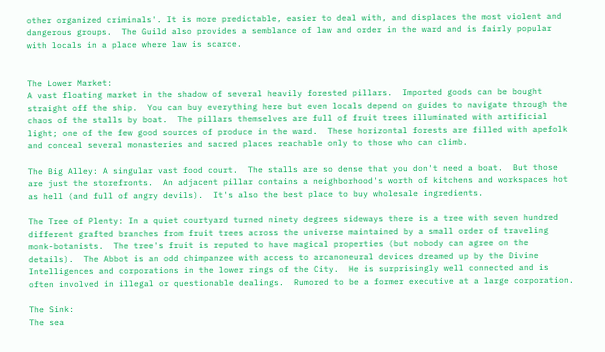other organized criminals'. It is more predictable, easier to deal with, and displaces the most violent and dangerous groups.  The Guild also provides a semblance of law and order in the ward and is fairly popular with locals in a place where law is scarce.


The Lower Market:
A vast floating market in the shadow of several heavily forested pillars.  Imported goods can be bought straight off the ship.  You can buy everything here but even locals depend on guides to navigate through the chaos of the stalls by boat.  The pillars themselves are full of fruit trees illuminated with artificial light; one of the few good sources of produce in the ward.  These horizontal forests are filled with apefolk and conceal several monasteries and sacred places reachable only to those who can climb.

The Big Alley: A singular vast food court.  The stalls are so dense that you don't need a boat.  But those are just the storefronts.  An adjacent pillar contains a neighborhood's worth of kitchens and workspaces hot as hell (and full of angry devils).  It's also the best place to buy wholesale ingredients.

The Tree of Plenty: In a quiet courtyard turned ninety degrees sideways there is a tree with seven hundred different grafted branches from fruit trees across the universe maintained by a small order of traveling monk-botanists.  The tree's fruit is reputed to have magical properties (but nobody can agree on the details).  The Abbot is an odd chimpanzee with access to arcanoneural devices dreamed up by the Divine Intelligences and corporations in the lower rings of the City.  He is surprisingly well connected and is often involved in illegal or questionable dealings.  Rumored to be a former executive at a large corporation.

The Sink:
The sea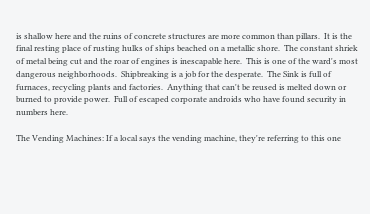is shallow here and the ruins of concrete structures are more common than pillars.  It is the final resting place of rusting hulks of ships beached on a metallic shore.  The constant shriek of metal being cut and the roar of engines is inescapable here.  This is one of the ward's most dangerous neighborhoods.  Shipbreaking is a job for the desperate.  The Sink is full of furnaces, recycling plants and factories.  Anything that can't be reused is melted down or burned to provide power.  Full of escaped corporate androids who have found security in numbers here.

The Vending Machines: If a local says the vending machine, they're referring to this one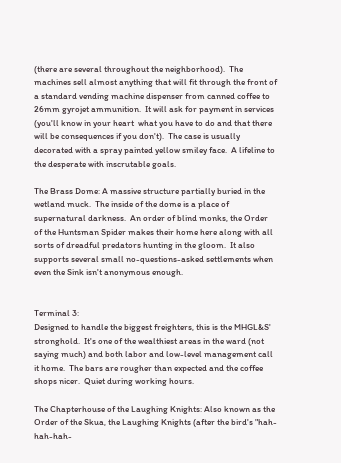(there are several throughout the neighborhood).  The machines sell almost anything that will fit through the front of a standard vending machine dispenser from canned coffee to 26mm gyrojet ammunition.  It will ask for payment in services (you'll know in your heart  what you have to do and that there will be consequences if you don't).  The case is usually decorated with a spray painted yellow smiley face.  A lifeline to the desperate with inscrutable goals.

The Brass Dome: A massive structure partially buried in the wetland muck.  The inside of the dome is a place of supernatural darkness.  An order of blind monks, the Order of the Huntsman Spider makes their home here along with all sorts of dreadful predators hunting in the gloom.  It also supports several small no-questions-asked settlements when even the Sink isn't anonymous enough.


Terminal 3:
Designed to handle the biggest freighters, this is the MHGL&S' stronghold.  It's one of the wealthiest areas in the ward (not saying much) and both labor and low-level management call it home.  The bars are rougher than expected and the coffee shops nicer.  Quiet during working hours.

The Chapterhouse of the Laughing Knights: Also known as the Order of the Skua, the Laughing Knights (after the bird's "hah-hah-hah-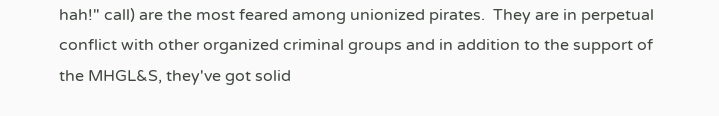hah!" call) are the most feared among unionized pirates.  They are in perpetual conflict with other organized criminal groups and in addition to the support of the MHGL&S, they've got solid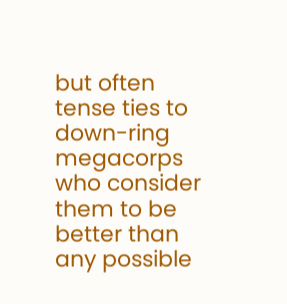but often tense ties to down-ring megacorps who consider them to be better than any possible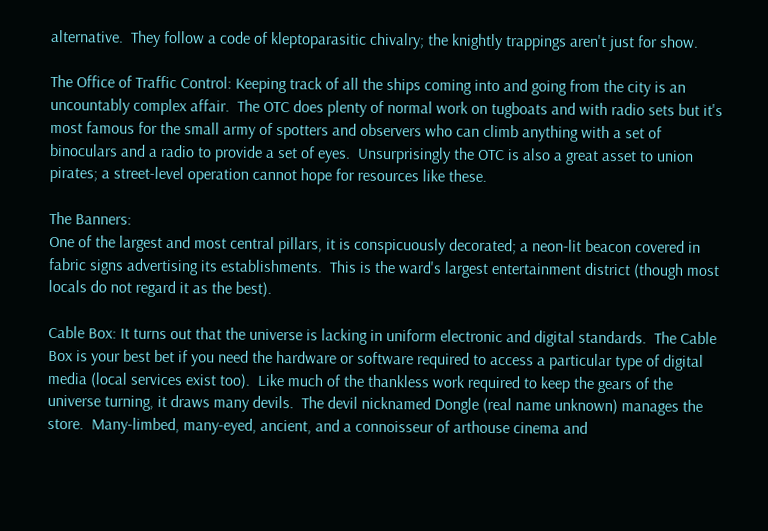alternative.  They follow a code of kleptoparasitic chivalry; the knightly trappings aren't just for show.

The Office of Traffic Control: Keeping track of all the ships coming into and going from the city is an uncountably complex affair.  The OTC does plenty of normal work on tugboats and with radio sets but it's most famous for the small army of spotters and observers who can climb anything with a set of binoculars and a radio to provide a set of eyes.  Unsurprisingly the OTC is also a great asset to union pirates; a street-level operation cannot hope for resources like these.

The Banners:
One of the largest and most central pillars, it is conspicuously decorated; a neon-lit beacon covered in fabric signs advertising its establishments.  This is the ward's largest entertainment district (though most locals do not regard it as the best).

Cable Box: It turns out that the universe is lacking in uniform electronic and digital standards.  The Cable Box is your best bet if you need the hardware or software required to access a particular type of digital media (local services exist too).  Like much of the thankless work required to keep the gears of the universe turning, it draws many devils.  The devil nicknamed Dongle (real name unknown) manages the store.  Many-limbed, many-eyed, ancient, and a connoisseur of arthouse cinema and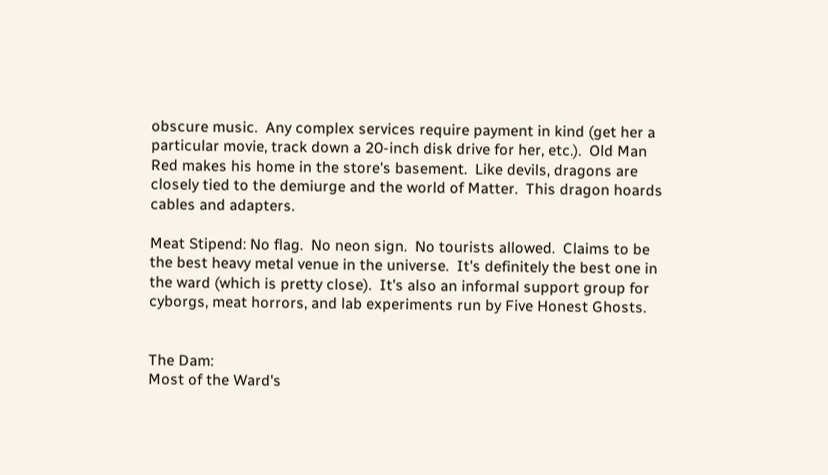obscure music.  Any complex services require payment in kind (get her a particular movie, track down a 20-inch disk drive for her, etc.).  Old Man Red makes his home in the store's basement.  Like devils, dragons are closely tied to the demiurge and the world of Matter.  This dragon hoards cables and adapters.

Meat Stipend: No flag.  No neon sign.  No tourists allowed.  Claims to be the best heavy metal venue in the universe.  It's definitely the best one in the ward (which is pretty close).  It's also an informal support group for cyborgs, meat horrors, and lab experiments run by Five Honest Ghosts.


The Dam:
Most of the Ward's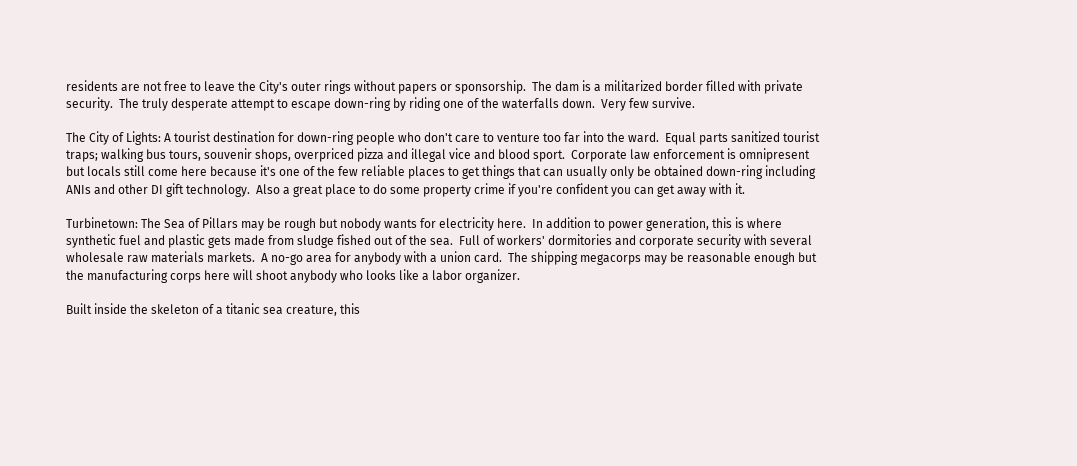residents are not free to leave the City's outer rings without papers or sponsorship.  The dam is a militarized border filled with private security.  The truly desperate attempt to escape down-ring by riding one of the waterfalls down.  Very few survive.

The City of Lights: A tourist destination for down-ring people who don't care to venture too far into the ward.  Equal parts sanitized tourist traps; walking bus tours, souvenir shops, overpriced pizza and illegal vice and blood sport.  Corporate law enforcement is omnipresent but locals still come here because it's one of the few reliable places to get things that can usually only be obtained down-ring including ANIs and other DI gift technology.  Also a great place to do some property crime if you're confident you can get away with it.

Turbinetown: The Sea of Pillars may be rough but nobody wants for electricity here.  In addition to power generation, this is where synthetic fuel and plastic gets made from sludge fished out of the sea.  Full of workers' dormitories and corporate security with several wholesale raw materials markets.  A no-go area for anybody with a union card.  The shipping megacorps may be reasonable enough but the manufacturing corps here will shoot anybody who looks like a labor organizer.

Built inside the skeleton of a titanic sea creature, this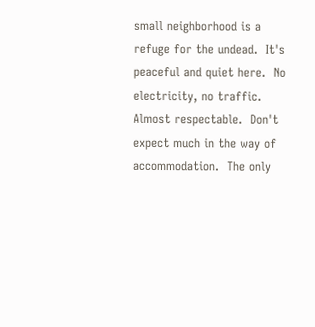small neighborhood is a refuge for the undead.  It's peaceful and quiet here.  No electricity, no traffic.   Almost respectable.  Don't expect much in the way of accommodation.  The only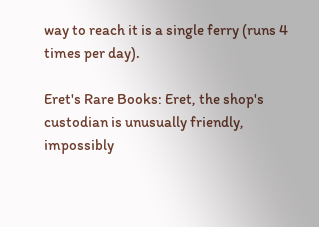way to reach it is a single ferry (runs 4 times per day).

Eret's Rare Books: Eret, the shop's custodian is unusually friendly, impossibly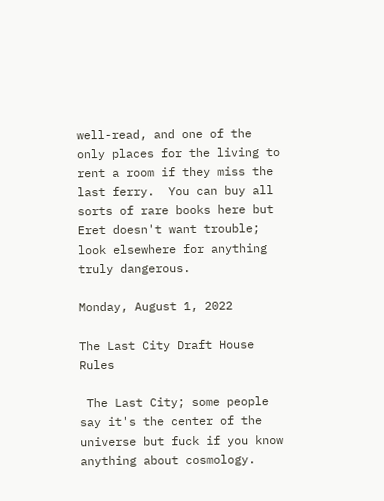well-read, and one of the only places for the living to rent a room if they miss the last ferry.  You can buy all sorts of rare books here but Eret doesn't want trouble; look elsewhere for anything truly dangerous.

Monday, August 1, 2022

The Last City Draft House Rules

 The Last City; some people say it's the center of the universe but fuck if you know anything about cosmology.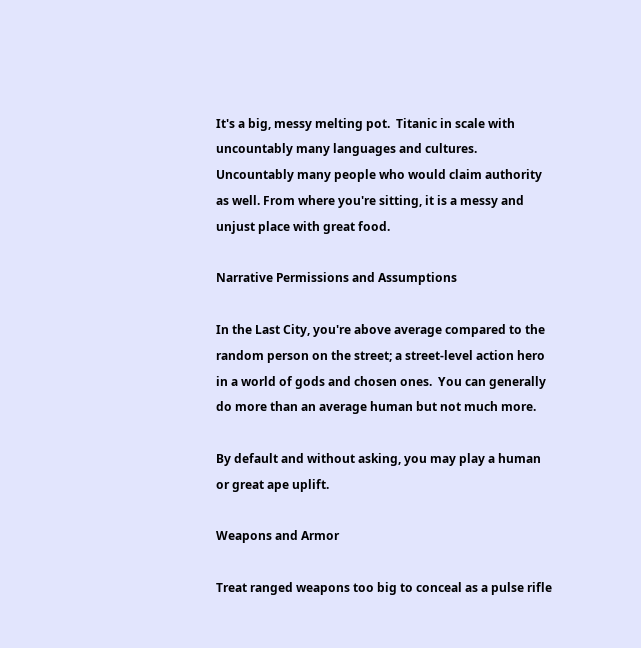It's a big, messy melting pot.  Titanic in scale with uncountably many languages and cultures.  Uncountably many people who would claim authority as well. From where you're sitting, it is a messy and unjust place with great food.

Narrative Permissions and Assumptions

In the Last City, you're above average compared to the random person on the street; a street-level action hero in a world of gods and chosen ones.  You can generally do more than an average human but not much more.

By default and without asking, you may play a human or great ape uplift.

Weapons and Armor

Treat ranged weapons too big to conceal as a pulse rifle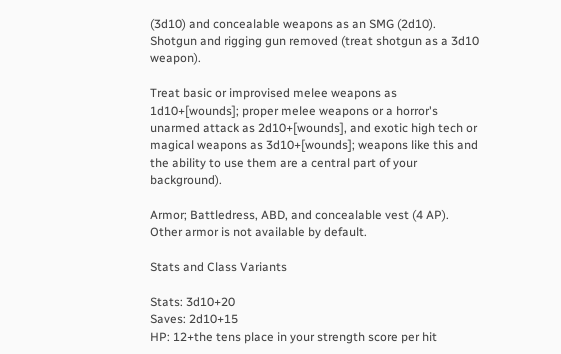(3d10) and concealable weapons as an SMG (2d10).  Shotgun and rigging gun removed (treat shotgun as a 3d10 weapon).

Treat basic or improvised melee weapons as 1d10+[wounds]; proper melee weapons or a horror's unarmed attack as 2d10+[wounds], and exotic high tech or magical weapons as 3d10+[wounds]; weapons like this and the ability to use them are a central part of your background).

Armor; Battledress, ABD, and concealable vest (4 AP).  Other armor is not available by default.

Stats and Class Variants

Stats: 3d10+20
Saves: 2d10+15
HP: 12+the tens place in your strength score per hit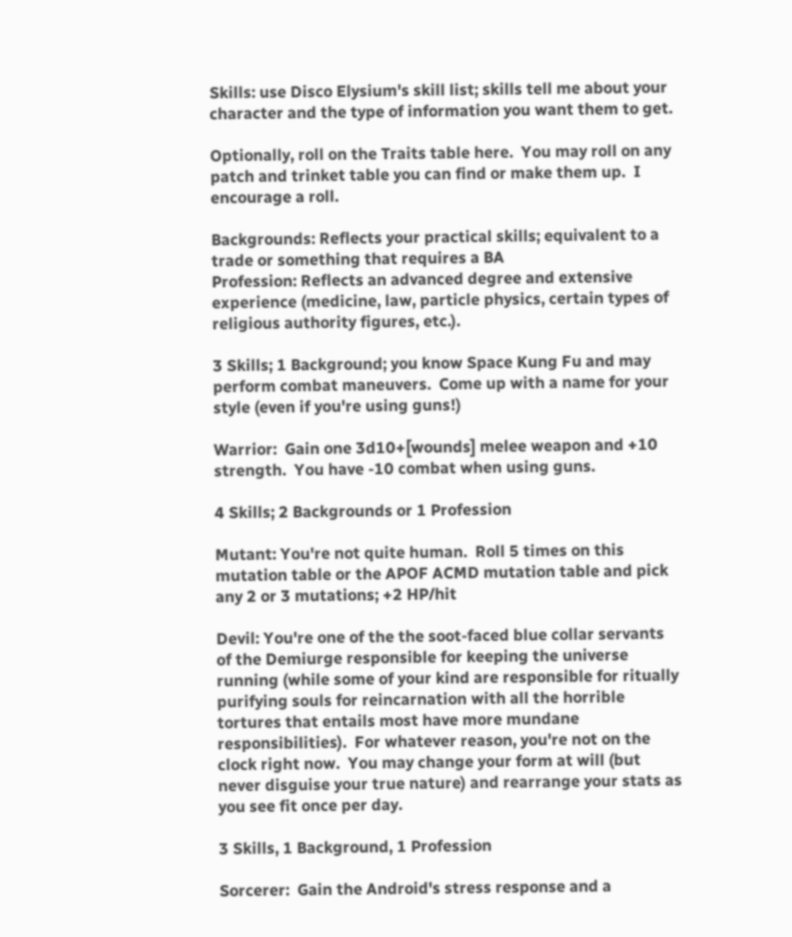Skills: use Disco Elysium's skill list; skills tell me about your character and the type of information you want them to get.

Optionally, roll on the Traits table here.  You may roll on any patch and trinket table you can find or make them up.  I encourage a roll.

Backgrounds: Reflects your practical skills; equivalent to a trade or something that requires a BA
Profession: Reflects an advanced degree and extensive experience (medicine, law, particle physics, certain types of religious authority figures, etc.).

3 Skills; 1 Background; you know Space Kung Fu and may perform combat maneuvers.  Come up with a name for your style (even if you're using guns!)

Warrior:  Gain one 3d10+[wounds] melee weapon and +10 strength.  You have -10 combat when using guns.

4 Skills; 2 Backgrounds or 1 Profession

Mutant: You're not quite human.  Roll 5 times on this mutation table or the APOF ACMD mutation table and pick any 2 or 3 mutations; +2 HP/hit

Devil: You're one of the the soot-faced blue collar servants of the Demiurge responsible for keeping the universe running (while some of your kind are responsible for ritually purifying souls for reincarnation with all the horrible tortures that entails most have more mundane responsibilities).  For whatever reason, you're not on the clock right now.  You may change your form at will (but never disguise your true nature) and rearrange your stats as you see fit once per day.

3 Skills, 1 Background, 1 Profession

Sorcerer:  Gain the Android's stress response and a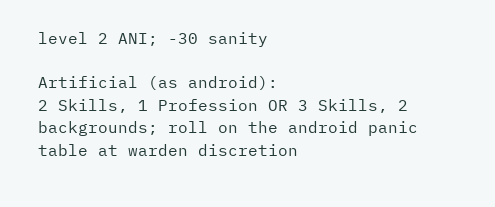level 2 ANI; -30 sanity

Artificial (as android):
2 Skills, 1 Profession OR 3 Skills, 2 backgrounds; roll on the android panic table at warden discretion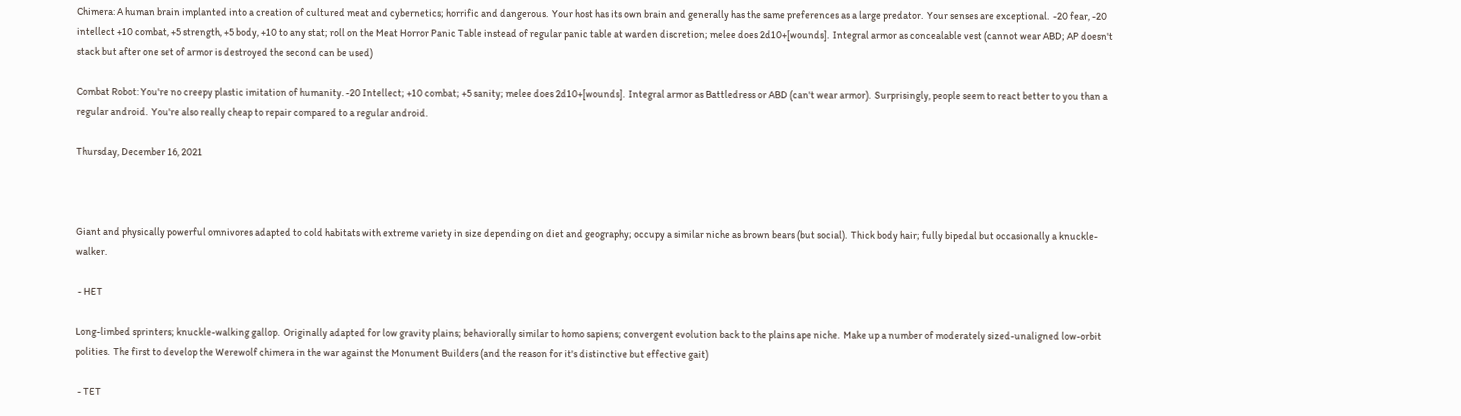Chimera: A human brain implanted into a creation of cultured meat and cybernetics; horrific and dangerous.  Your host has its own brain and generally has the same preferences as a large predator.  Your senses are exceptional.  -20 fear, -20  intellect +10 combat, +5 strength, +5 body, +10 to any stat; roll on the Meat Horror Panic Table instead of regular panic table at warden discretion; melee does 2d10+[wounds].  Integral armor as concealable vest (cannot wear ABD; AP doesn't stack but after one set of armor is destroyed the second can be used)

Combat Robot: You're no creepy plastic imitation of humanity. -20 Intellect; +10 combat; +5 sanity; melee does 2d10+[wounds].  Integral armor as Battledress or ABD (can't wear armor).  Surprisingly, people seem to react better to you than a regular android.  You're also really cheap to repair compared to a regular android.

Thursday, December 16, 2021



Giant and physically powerful omnivores adapted to cold habitats with extreme variety in size depending on diet and geography; occupy a similar niche as brown bears (but social).  Thick body hair; fully bipedal but occasionally a knuckle-walker.

 - HET

Long-limbed sprinters; knuckle-walking gallop.  Originally adapted for low gravity plains; behaviorally similar to homo sapiens; convergent evolution back to the plains ape niche.  Make up a number of moderately sized-unaligned low-orbit polities.  The first to develop the Werewolf chimera in the war against the Monument Builders (and the reason for it's distinctive but effective gait)

 - TET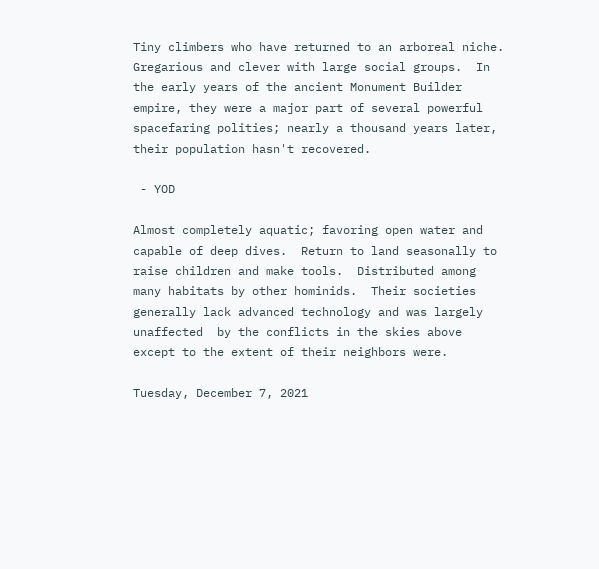Tiny climbers who have returned to an arboreal niche. Gregarious and clever with large social groups.  In the early years of the ancient Monument Builder empire, they were a major part of several powerful spacefaring polities; nearly a thousand years later, their population hasn't recovered.

 - YOD

Almost completely aquatic; favoring open water and capable of deep dives.  Return to land seasonally to raise children and make tools.  Distributed among many habitats by other hominids.  Their societies generally lack advanced technology and was largely unaffected  by the conflicts in the skies above except to the extent of their neighbors were.

Tuesday, December 7, 2021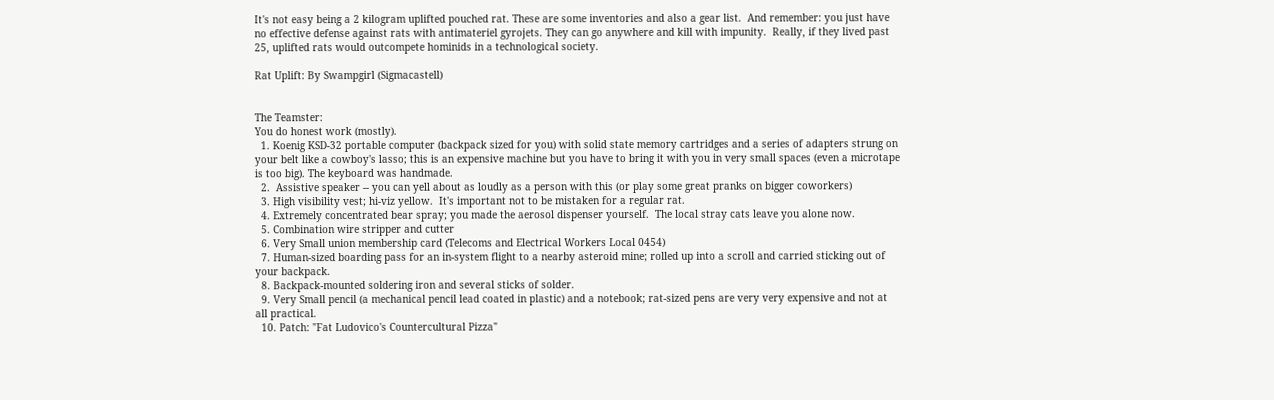It's not easy being a 2 kilogram uplifted pouched rat. These are some inventories and also a gear list.  And remember: you just have no effective defense against rats with antimateriel gyrojets. They can go anywhere and kill with impunity.  Really, if they lived past 25, uplifted rats would outcompete hominids in a technological society.

Rat Uplift: By Swampgirl (Sigmacastell)


The Teamster:
You do honest work (mostly).
  1. Koenig KSD-32 portable computer (backpack sized for you) with solid state memory cartridges and a series of adapters strung on your belt like a cowboy's lasso; this is an expensive machine but you have to bring it with you in very small spaces (even a microtape is too big). The keyboard was handmade.
  2.  Assistive speaker -- you can yell about as loudly as a person with this (or play some great pranks on bigger coworkers)
  3. High visibility vest; hi-viz yellow.  It's important not to be mistaken for a regular rat.
  4. Extremely concentrated bear spray; you made the aerosol dispenser yourself.  The local stray cats leave you alone now.
  5. Combination wire stripper and cutter
  6. Very Small union membership card (Telecoms and Electrical Workers Local 0454)
  7. Human-sized boarding pass for an in-system flight to a nearby asteroid mine; rolled up into a scroll and carried sticking out of your backpack.
  8. Backpack-mounted soldering iron and several sticks of solder.
  9. Very Small pencil (a mechanical pencil lead coated in plastic) and a notebook; rat-sized pens are very very expensive and not at all practical.
  10. Patch: "Fat Ludovico's Countercultural Pizza"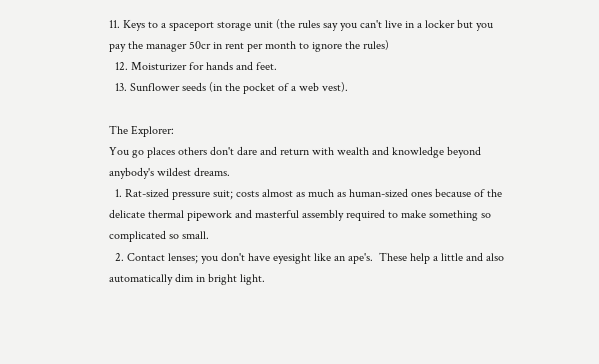11. Keys to a spaceport storage unit (the rules say you can't live in a locker but you pay the manager 50cr in rent per month to ignore the rules)
  12. Moisturizer for hands and feet.
  13. Sunflower seeds (in the pocket of a web vest).

The Explorer:
You go places others don't dare and return with wealth and knowledge beyond anybody's wildest dreams.
  1. Rat-sized pressure suit; costs almost as much as human-sized ones because of the delicate thermal pipework and masterful assembly required to make something so complicated so small.
  2. Contact lenses; you don't have eyesight like an ape's.  These help a little and also automatically dim in bright light.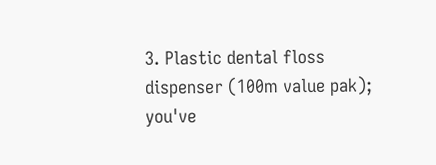3. Plastic dental floss dispenser (100m value pak); you've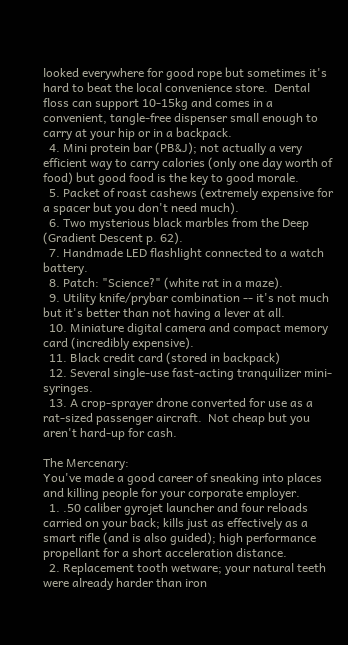looked everywhere for good rope but sometimes it's hard to beat the local convenience store.  Dental floss can support 10-15kg and comes in a convenient, tangle-free dispenser small enough to carry at your hip or in a backpack.
  4. Mini protein bar (PB&J); not actually a very efficient way to carry calories (only one day worth of food) but good food is the key to good morale.
  5. Packet of roast cashews (extremely expensive for a spacer but you don't need much).
  6. Two mysterious black marbles from the Deep (Gradient Descent p. 62).
  7. Handmade LED flashlight connected to a watch battery.
  8. Patch: "Science?" (white rat in a maze).
  9. Utility knife/prybar combination -- it's not much but it's better than not having a lever at all.
  10. Miniature digital camera and compact memory card (incredibly expensive).
  11. Black credit card (stored in backpack)
  12. Several single-use fast-acting tranquilizer mini-syringes.
  13. A crop-sprayer drone converted for use as a rat-sized passenger aircraft.  Not cheap but you aren't hard-up for cash.

The Mercenary:
You've made a good career of sneaking into places and killing people for your corporate employer.
  1. .50 caliber gyrojet launcher and four reloads carried on your back; kills just as effectively as a smart rifle (and is also guided); high performance propellant for a short acceleration distance.
  2. Replacement tooth wetware; your natural teeth were already harder than iron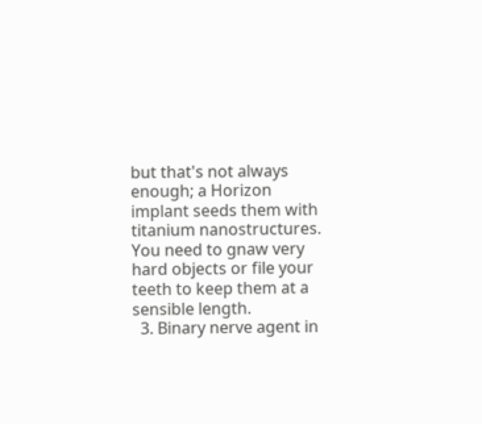but that's not always enough; a Horizon implant seeds them with titanium nanostructures.  You need to gnaw very hard objects or file your teeth to keep them at a sensible length.
  3. Binary nerve agent in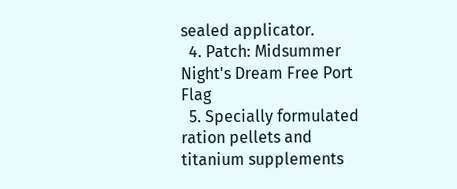sealed applicator.
  4. Patch: Midsummer Night's Dream Free Port Flag
  5. Specially formulated ration pellets and titanium supplements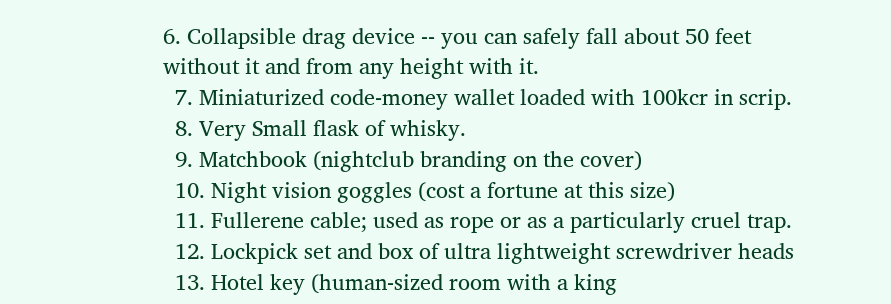6. Collapsible drag device -- you can safely fall about 50 feet without it and from any height with it.
  7. Miniaturized code-money wallet loaded with 100kcr in scrip.
  8. Very Small flask of whisky.
  9. Matchbook (nightclub branding on the cover)
  10. Night vision goggles (cost a fortune at this size)
  11. Fullerene cable; used as rope or as a particularly cruel trap.
  12. Lockpick set and box of ultra lightweight screwdriver heads
  13. Hotel key (human-sized room with a king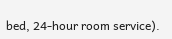bed, 24-hour room service).